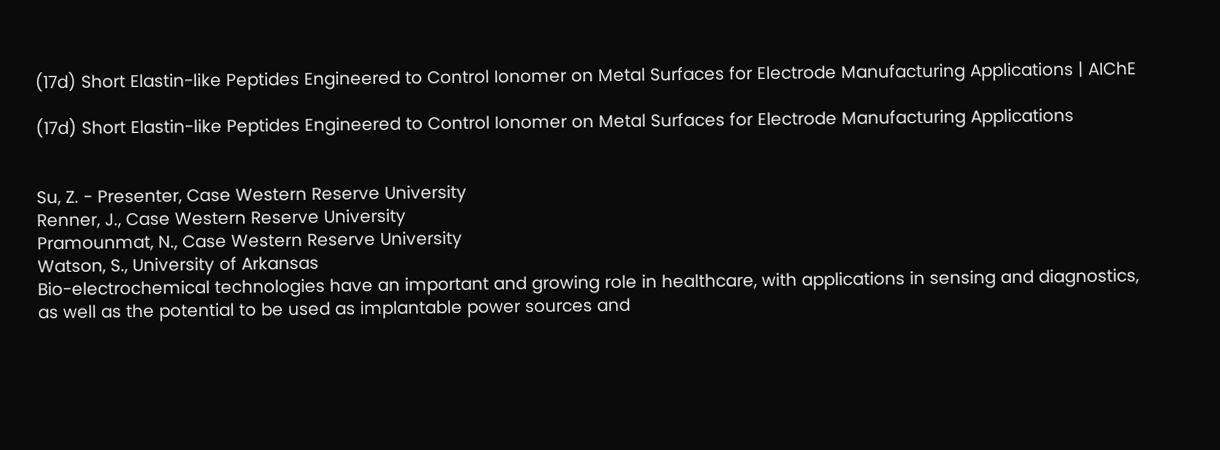(17d) Short Elastin-like Peptides Engineered to Control Ionomer on Metal Surfaces for Electrode Manufacturing Applications | AIChE

(17d) Short Elastin-like Peptides Engineered to Control Ionomer on Metal Surfaces for Electrode Manufacturing Applications


Su, Z. - Presenter, Case Western Reserve University
Renner, J., Case Western Reserve University
Pramounmat, N., Case Western Reserve University
Watson, S., University of Arkansas
Bio-electrochemical technologies have an important and growing role in healthcare, with applications in sensing and diagnostics, as well as the potential to be used as implantable power sources and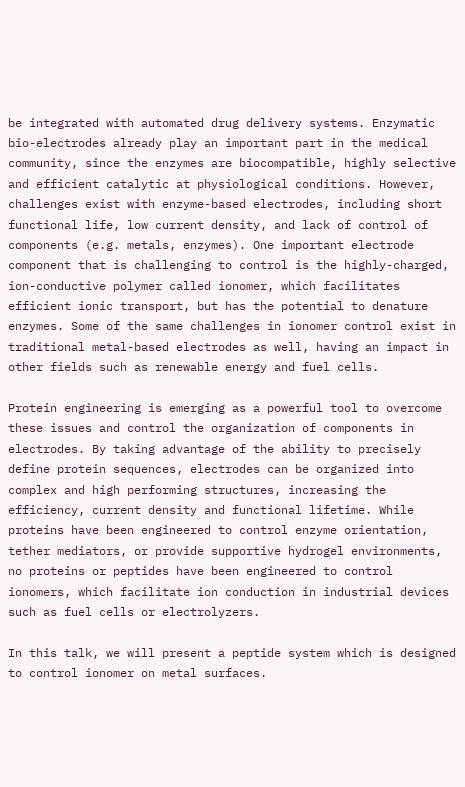be integrated with automated drug delivery systems. Enzymatic bio-electrodes already play an important part in the medical community, since the enzymes are biocompatible, highly selective and efficient catalytic at physiological conditions. However, challenges exist with enzyme-based electrodes, including short functional life, low current density, and lack of control of components (e.g. metals, enzymes). One important electrode component that is challenging to control is the highly-charged, ion-conductive polymer called ionomer, which facilitates efficient ionic transport, but has the potential to denature enzymes. Some of the same challenges in ionomer control exist in traditional metal-based electrodes as well, having an impact in other fields such as renewable energy and fuel cells.

Protein engineering is emerging as a powerful tool to overcome these issues and control the organization of components in electrodes. By taking advantage of the ability to precisely define protein sequences, electrodes can be organized into complex and high performing structures, increasing the efficiency, current density and functional lifetime. While proteins have been engineered to control enzyme orientation, tether mediators, or provide supportive hydrogel environments, no proteins or peptides have been engineered to control ionomers, which facilitate ion conduction in industrial devices such as fuel cells or electrolyzers.

In this talk, we will present a peptide system which is designed to control ionomer on metal surfaces.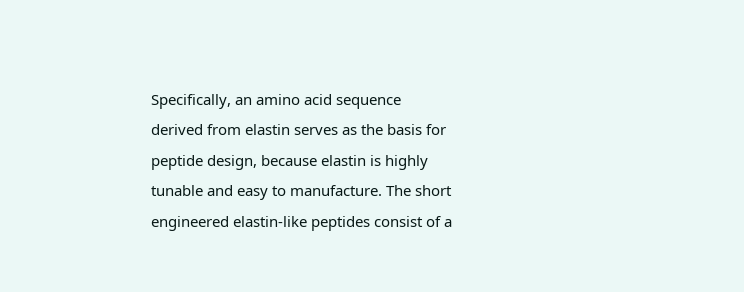Specifically, an amino acid sequence derived from elastin serves as the basis for peptide design, because elastin is highly tunable and easy to manufacture. The short engineered elastin-like peptides consist of a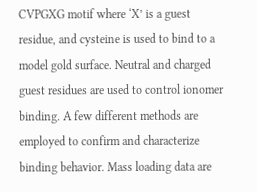CVPGXG motif where ‘X’ is a guest residue, and cysteine is used to bind to a model gold surface. Neutral and charged guest residues are used to control ionomer binding. A few different methods are employed to confirm and characterize binding behavior. Mass loading data are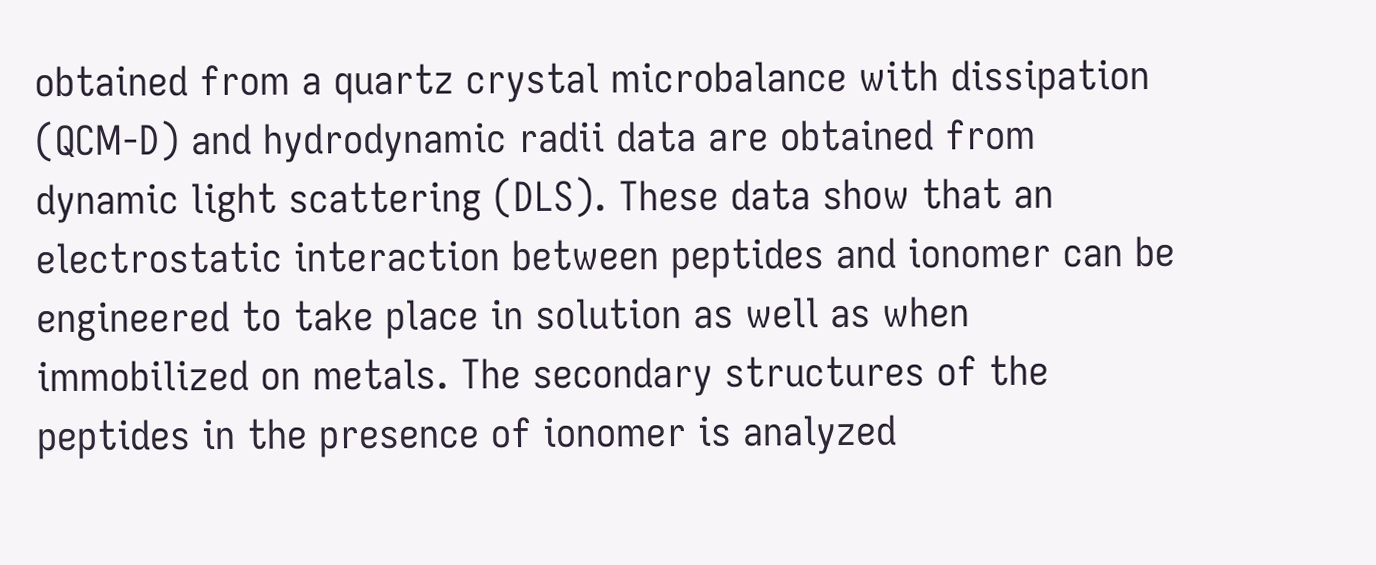obtained from a quartz crystal microbalance with dissipation (QCM-D) and hydrodynamic radii data are obtained from dynamic light scattering (DLS). These data show that an electrostatic interaction between peptides and ionomer can be engineered to take place in solution as well as when immobilized on metals. The secondary structures of the peptides in the presence of ionomer is analyzed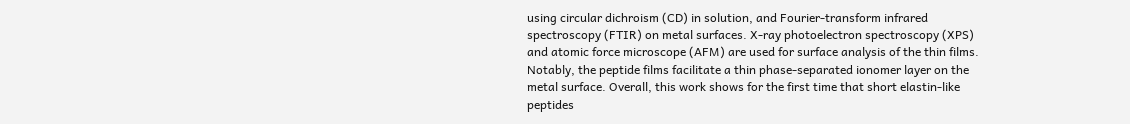using circular dichroism (CD) in solution, and Fourier-transform infrared spectroscopy (FTIR) on metal surfaces. X-ray photoelectron spectroscopy (XPS) and atomic force microscope (AFM) are used for surface analysis of the thin films. Notably, the peptide films facilitate a thin phase-separated ionomer layer on the metal surface. Overall, this work shows for the first time that short elastin-like peptides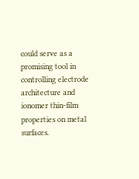could serve as a promising tool in controlling electrode architecture and ionomer thin-film properties on metal surfaces.